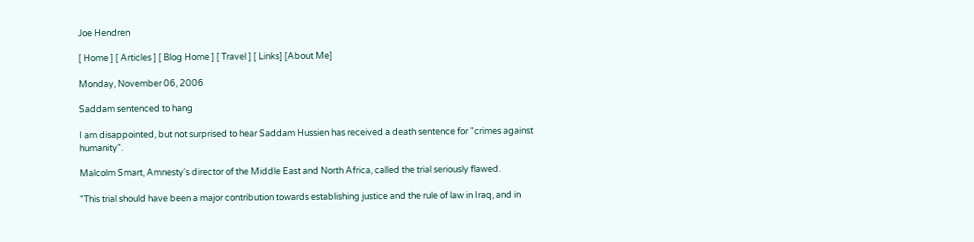Joe Hendren

[ Home ] [ Articles ] [ Blog Home ] [ Travel ] [ Links] [About Me]

Monday, November 06, 2006

Saddam sentenced to hang

I am disappointed, but not surprised to hear Saddam Hussien has received a death sentence for "crimes against humanity".

Malcolm Smart, Amnesty's director of the Middle East and North Africa, called the trial seriously flawed.

"This trial should have been a major contribution towards establishing justice and the rule of law in Iraq, and in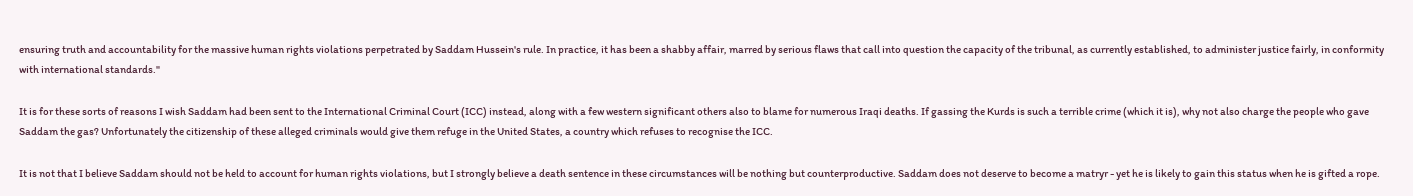ensuring truth and accountability for the massive human rights violations perpetrated by Saddam Hussein's rule. In practice, it has been a shabby affair, marred by serious flaws that call into question the capacity of the tribunal, as currently established, to administer justice fairly, in conformity with international standards."

It is for these sorts of reasons I wish Saddam had been sent to the International Criminal Court (ICC) instead, along with a few western significant others also to blame for numerous Iraqi deaths. If gassing the Kurds is such a terrible crime (which it is), why not also charge the people who gave Saddam the gas? Unfortunately the citizenship of these alleged criminals would give them refuge in the United States, a country which refuses to recognise the ICC.

It is not that I believe Saddam should not be held to account for human rights violations, but I strongly believe a death sentence in these circumstances will be nothing but counterproductive. Saddam does not deserve to become a matryr - yet he is likely to gain this status when he is gifted a rope.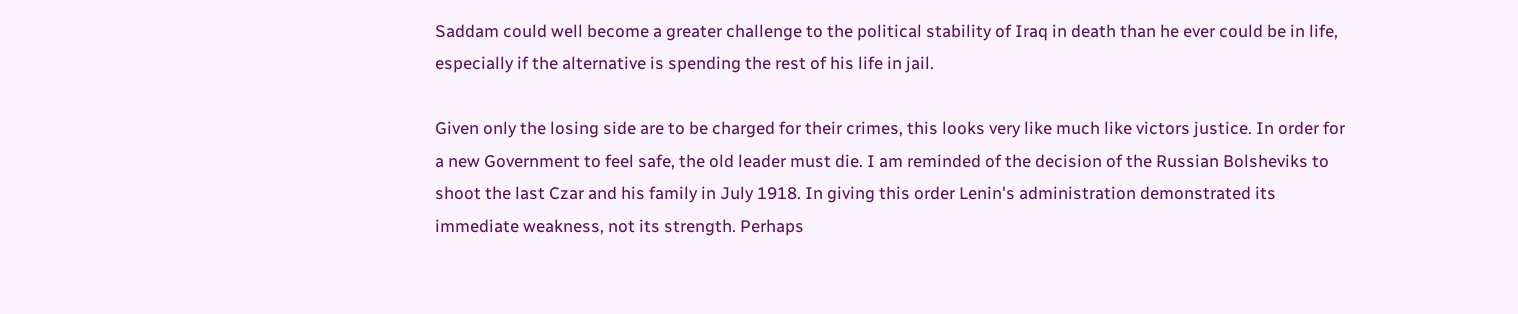Saddam could well become a greater challenge to the political stability of Iraq in death than he ever could be in life, especially if the alternative is spending the rest of his life in jail.

Given only the losing side are to be charged for their crimes, this looks very like much like victors justice. In order for a new Government to feel safe, the old leader must die. I am reminded of the decision of the Russian Bolsheviks to shoot the last Czar and his family in July 1918. In giving this order Lenin's administration demonstrated its immediate weakness, not its strength. Perhaps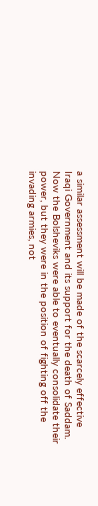a similar assessment will be made of the scarcely effective Iraqi Government and its support for the death of Saddam. Now the Bolsheviks were able to eventually consolidate their power, but they were in the position of fighting off the invading armies, not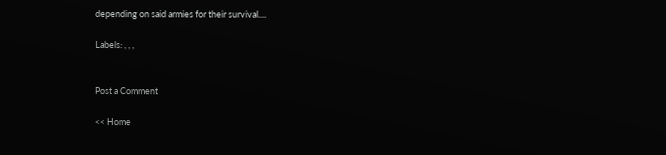depending on said armies for their survival....

Labels: , , ,


Post a Comment

<< Home